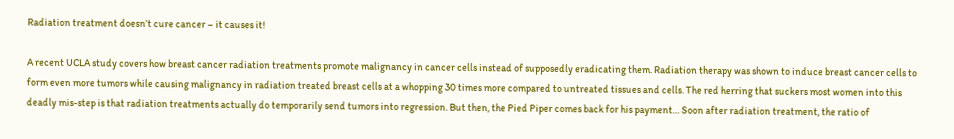Radiation treatment doesn’t cure cancer – it causes it!

A recent UCLA study covers how breast cancer radiation treatments promote malignancy in cancer cells instead of supposedly eradicating them. Radiation therapy was shown to induce breast cancer cells to form even more tumors while causing malignancy in radiation treated breast cells at a whopping 30 times more compared to untreated tissues and cells. The red herring that suckers most women into this deadly mis-step is that radiation treatments actually do temporarily send tumors into regression. But then, the Pied Piper comes back for his payment… Soon after radiation treatment, the ratio of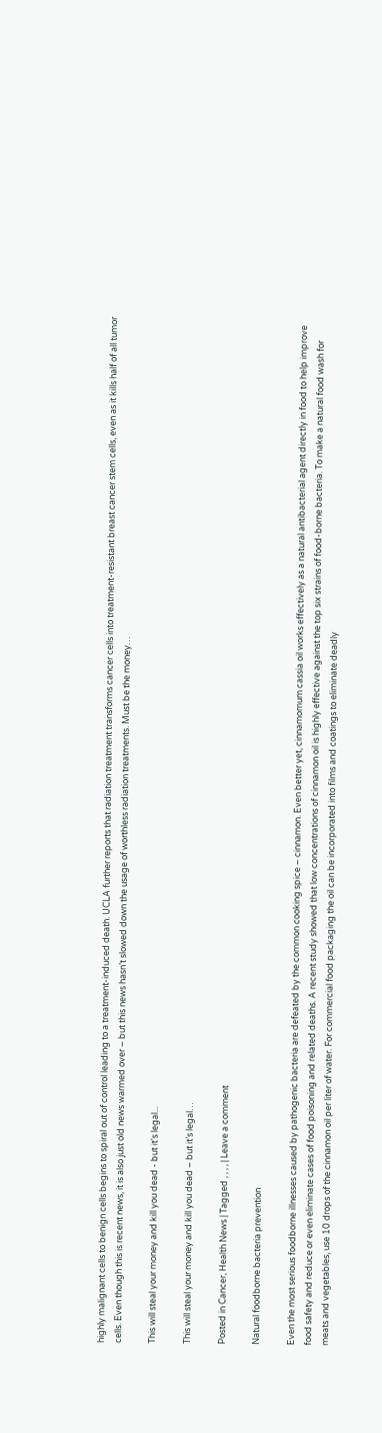highly malignant cells to benign cells begins to spiral out of control leading to a treatment-induced death. UCLA further reports that radiation treatment transforms cancer cells into treatment-resistant breast cancer stem cells, even as it kills half of all tumor cells. Even though this is recent news, it is also just old news warmed over – but this news hasn’t slowed down the usage of worthless radiation treatments. Must be the money…

This will steal your money and kill you dead - but it's legal...

This will steal your money and kill you dead – but it’s legal…

Posted in Cancer, Health News | Tagged , , , , | Leave a comment

Natural foodborne bacteria prevention

Even the most serious foodborne illnesses caused by pathogenic bacteria are defeated by the common cooking spice – cinnamon. Even better yet, cinnamomum cassia oil works effectively as a natural antibacterial agent directly in food to help improve food safety and reduce or even eliminate cases of food poisoning and related deaths. A recent study showed that low concentrations of cinnamon oil is highly effective against the top six strains of food-borne bacteria. To make a natural food wash for meats and vegetables, use 10 drops of the cinnamon oil per liter of water. For commercial food packaging the oil can be incorporated into films and coatings to eliminate deadly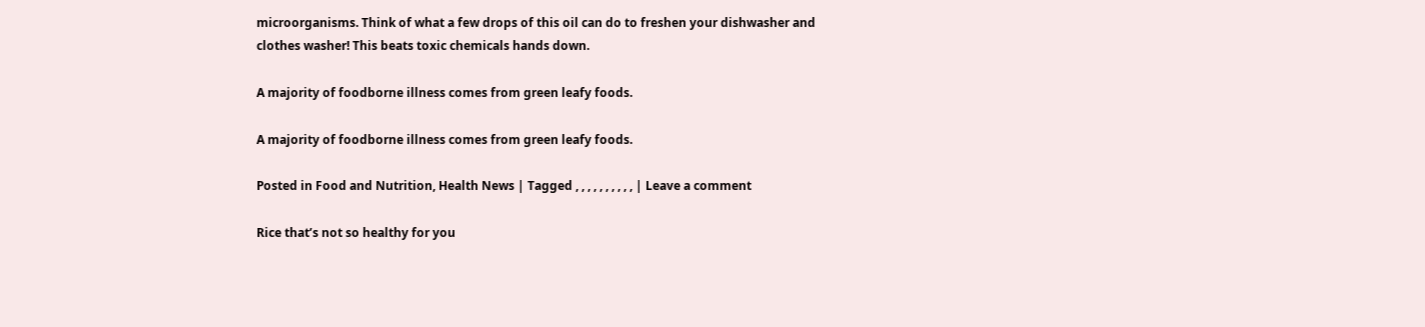microorganisms. Think of what a few drops of this oil can do to freshen your dishwasher and clothes washer! This beats toxic chemicals hands down.

A majority of foodborne illness comes from green leafy foods.

A majority of foodborne illness comes from green leafy foods.

Posted in Food and Nutrition, Health News | Tagged , , , , , , , , , , | Leave a comment

Rice that’s not so healthy for you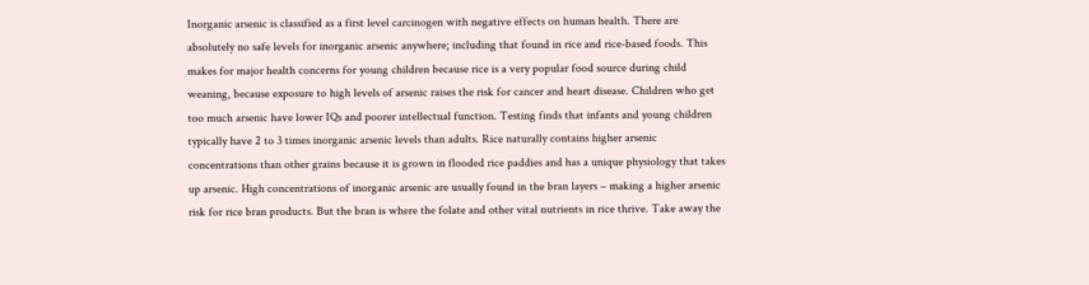Inorganic arsenic is classified as a first level carcinogen with negative effects on human health. There are absolutely no safe levels for inorganic arsenic anywhere; including that found in rice and rice-based foods. This makes for major health concerns for young children because rice is a very popular food source during child weaning, because exposure to high levels of arsenic raises the risk for cancer and heart disease. Children who get too much arsenic have lower IQs and poorer intellectual function. Testing finds that infants and young children typically have 2 to 3 times inorganic arsenic levels than adults. Rice naturally contains higher arsenic concentrations than other grains because it is grown in flooded rice paddies and has a unique physiology that takes up arsenic. High concentrations of inorganic arsenic are usually found in the bran layers – making a higher arsenic risk for rice bran products. But the bran is where the folate and other vital nutrients in rice thrive. Take away the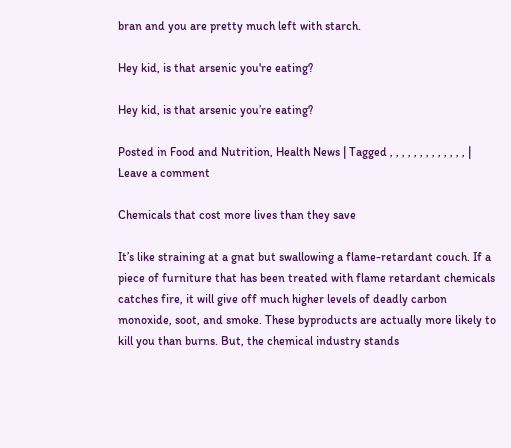bran and you are pretty much left with starch.

Hey kid, is that arsenic you're eating?

Hey kid, is that arsenic you’re eating?

Posted in Food and Nutrition, Health News | Tagged , , , , , , , , , , , , , | Leave a comment

Chemicals that cost more lives than they save

It’s like straining at a gnat but swallowing a flame-retardant couch. If a piece of furniture that has been treated with flame retardant chemicals catches fire, it will give off much higher levels of deadly carbon monoxide, soot, and smoke. These byproducts are actually more likely to kill you than burns. But, the chemical industry stands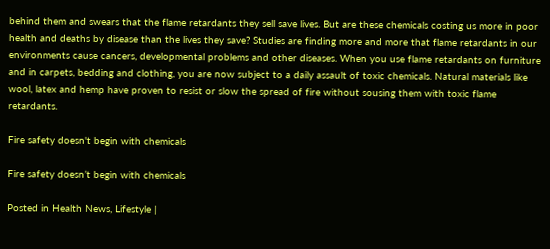behind them and swears that the flame retardants they sell save lives. But are these chemicals costing us more in poor health and deaths by disease than the lives they save? Studies are finding more and more that flame retardants in our environments cause cancers, developmental problems and other diseases. When you use flame retardants on furniture and in carpets, bedding and clothing, you are now subject to a daily assault of toxic chemicals. Natural materials like wool, latex and hemp have proven to resist or slow the spread of fire without sousing them with toxic flame retardants.

Fire safety doesn't begin with chemicals

Fire safety doesn’t begin with chemicals

Posted in Health News, Lifestyle |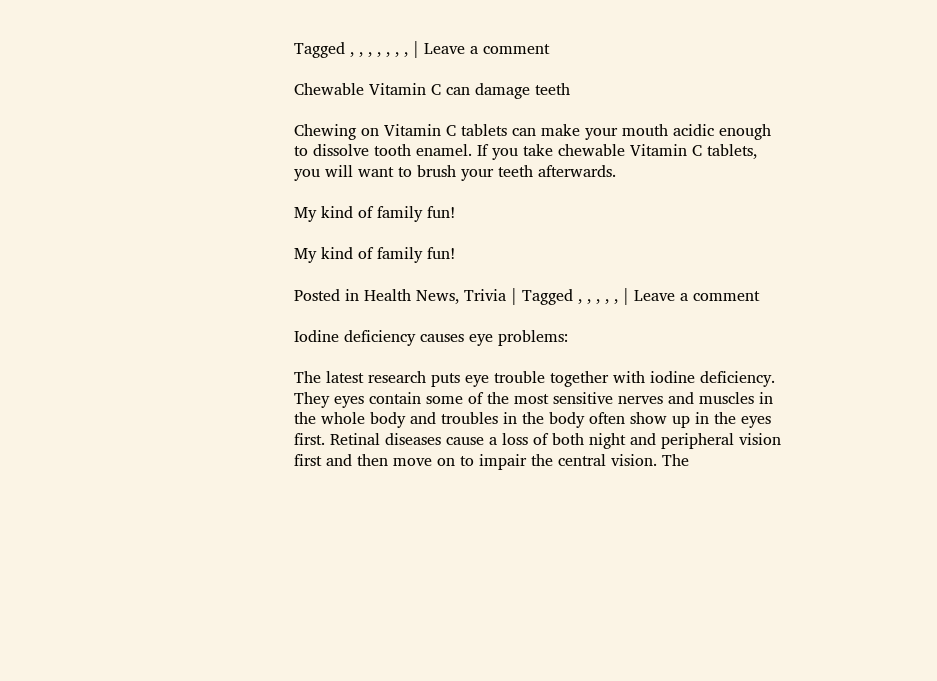Tagged , , , , , , , | Leave a comment

Chewable Vitamin C can damage teeth

Chewing on Vitamin C tablets can make your mouth acidic enough to dissolve tooth enamel. If you take chewable Vitamin C tablets, you will want to brush your teeth afterwards.

My kind of family fun!

My kind of family fun!

Posted in Health News, Trivia | Tagged , , , , , | Leave a comment

Iodine deficiency causes eye problems:

The latest research puts eye trouble together with iodine deficiency. They eyes contain some of the most sensitive nerves and muscles in the whole body and troubles in the body often show up in the eyes first. Retinal diseases cause a loss of both night and peripheral vision first and then move on to impair the central vision. The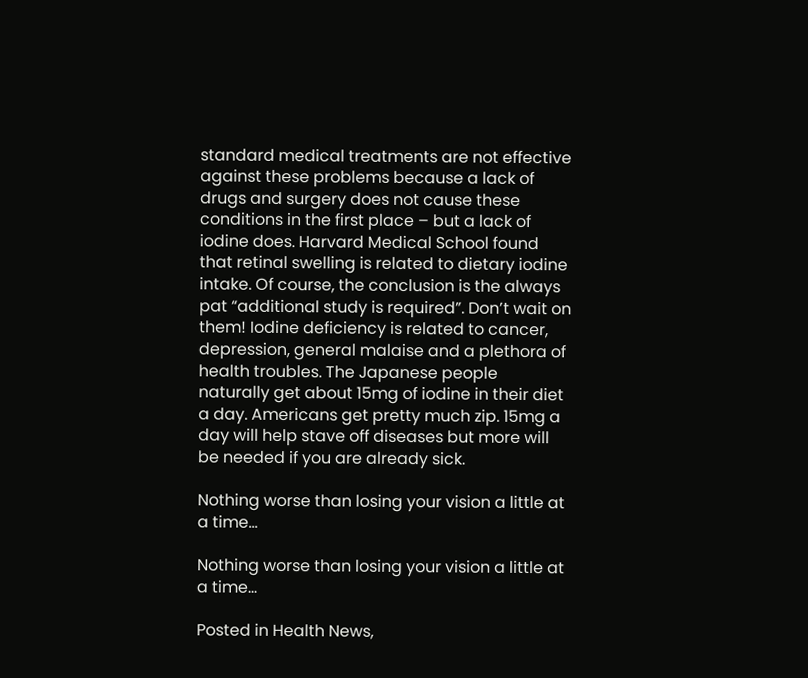standard medical treatments are not effective against these problems because a lack of drugs and surgery does not cause these conditions in the first place – but a lack of iodine does. Harvard Medical School found that retinal swelling is related to dietary iodine intake. Of course, the conclusion is the always pat “additional study is required”. Don’t wait on them! Iodine deficiency is related to cancer, depression, general malaise and a plethora of health troubles. The Japanese people naturally get about 15mg of iodine in their diet a day. Americans get pretty much zip. 15mg a day will help stave off diseases but more will be needed if you are already sick.

Nothing worse than losing your vision a little at a time...

Nothing worse than losing your vision a little at a time…

Posted in Health News,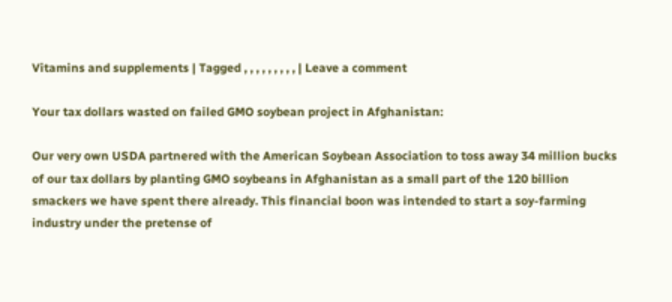Vitamins and supplements | Tagged , , , , , , , , , | Leave a comment

Your tax dollars wasted on failed GMO soybean project in Afghanistan:

Our very own USDA partnered with the American Soybean Association to toss away 34 million bucks of our tax dollars by planting GMO soybeans in Afghanistan as a small part of the 120 billion smackers we have spent there already. This financial boon was intended to start a soy-farming industry under the pretense of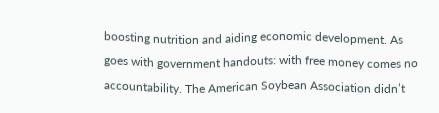boosting nutrition and aiding economic development. As goes with government handouts: with free money comes no accountability. The American Soybean Association didn’t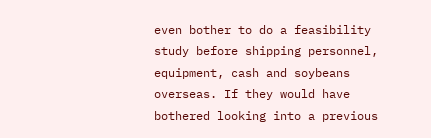even bother to do a feasibility study before shipping personnel, equipment, cash and soybeans overseas. If they would have bothered looking into a previous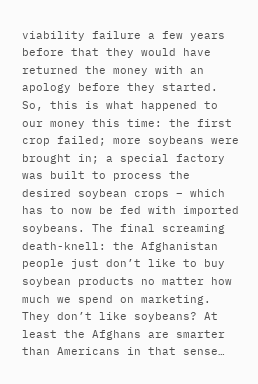viability failure a few years before that they would have returned the money with an apology before they started. So, this is what happened to our money this time: the first crop failed; more soybeans were brought in; a special factory was built to process the desired soybean crops – which has to now be fed with imported soybeans. The final screaming death-knell: the Afghanistan people just don’t like to buy soybean products no matter how much we spend on marketing. They don’t like soybeans? At least the Afghans are smarter than Americans in that sense…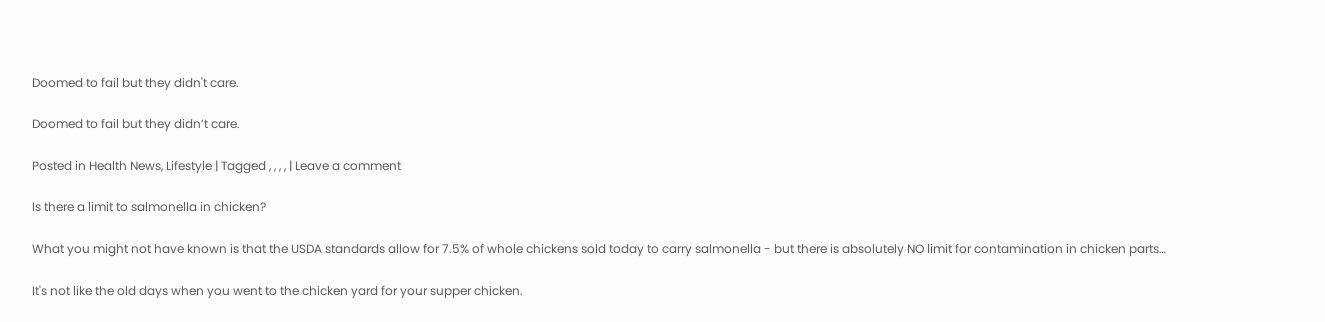Doomed to fail but they didn't care.

Doomed to fail but they didn’t care.

Posted in Health News, Lifestyle | Tagged , , , , | Leave a comment

Is there a limit to salmonella in chicken?

What you might not have known is that the USDA standards allow for 7.5% of whole chickens sold today to carry salmonella - but there is absolutely NO limit for contamination in chicken parts…

It's not like the old days when you went to the chicken yard for your supper chicken.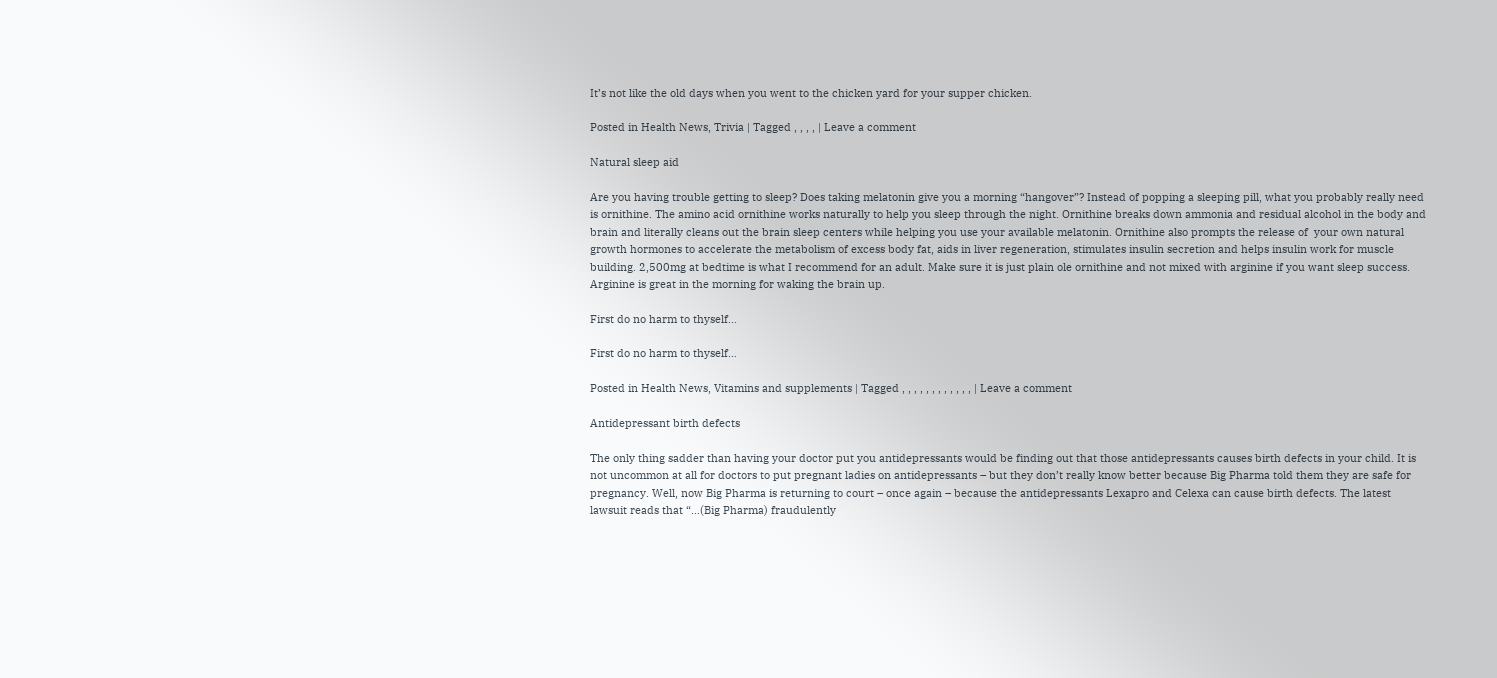It’s not like the old days when you went to the chicken yard for your supper chicken.

Posted in Health News, Trivia | Tagged , , , , | Leave a comment

Natural sleep aid

Are you having trouble getting to sleep? Does taking melatonin give you a morning “hangover”? Instead of popping a sleeping pill, what you probably really need is ornithine. The amino acid ornithine works naturally to help you sleep through the night. Ornithine breaks down ammonia and residual alcohol in the body and brain and literally cleans out the brain sleep centers while helping you use your available melatonin. Ornithine also prompts the release of  your own natural growth hormones to accelerate the metabolism of excess body fat, aids in liver regeneration, stimulates insulin secretion and helps insulin work for muscle building. 2,500mg at bedtime is what I recommend for an adult. Make sure it is just plain ole ornithine and not mixed with arginine if you want sleep success. Arginine is great in the morning for waking the brain up.

First do no harm to thyself...

First do no harm to thyself…

Posted in Health News, Vitamins and supplements | Tagged , , , , , , , , , , , , | Leave a comment

Antidepressant birth defects

The only thing sadder than having your doctor put you antidepressants would be finding out that those antidepressants causes birth defects in your child. It is not uncommon at all for doctors to put pregnant ladies on antidepressants – but they don’t really know better because Big Pharma told them they are safe for pregnancy. Well, now Big Pharma is returning to court – once again – because the antidepressants Lexapro and Celexa can cause birth defects. The latest lawsuit reads that “…(Big Pharma) fraudulently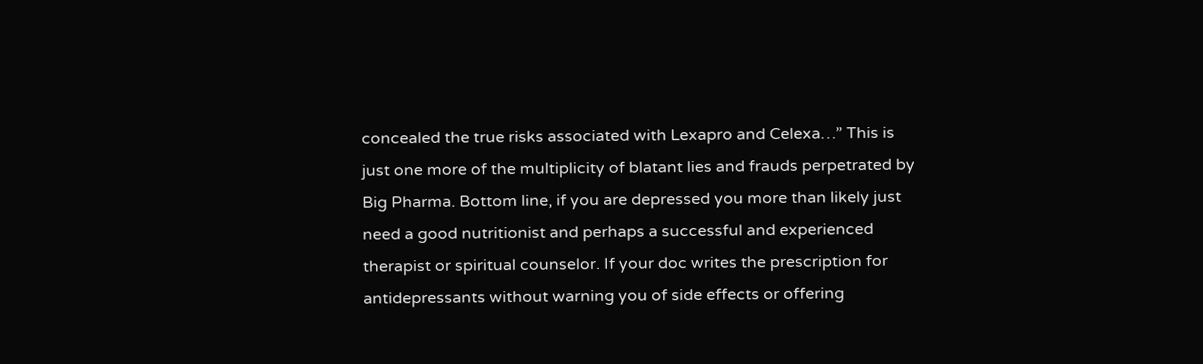concealed the true risks associated with Lexapro and Celexa…” This is just one more of the multiplicity of blatant lies and frauds perpetrated by Big Pharma. Bottom line, if you are depressed you more than likely just need a good nutritionist and perhaps a successful and experienced therapist or spiritual counselor. If your doc writes the prescription for antidepressants without warning you of side effects or offering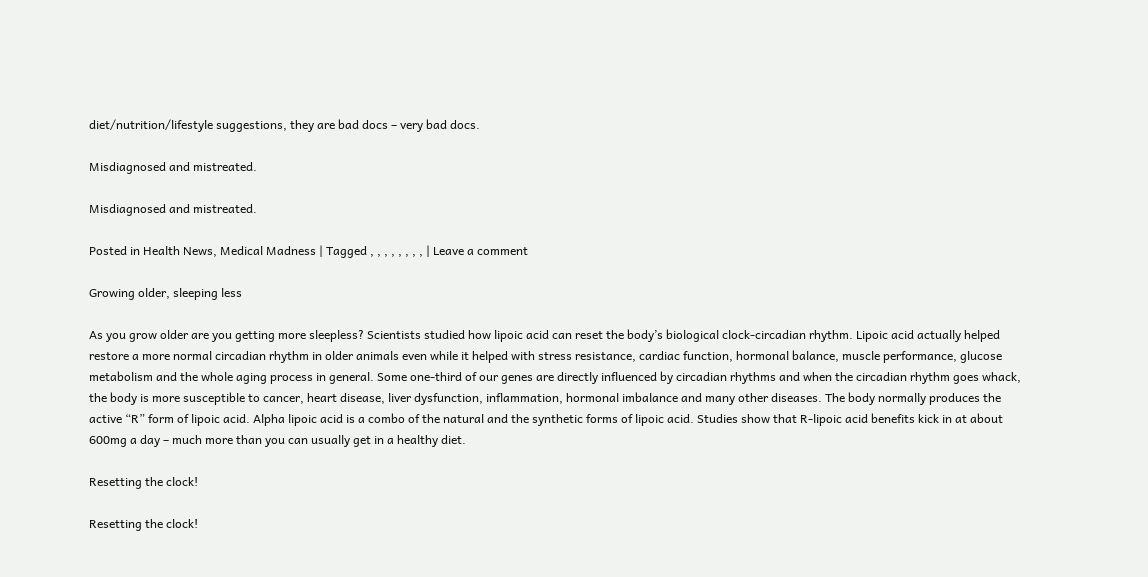diet/nutrition/lifestyle suggestions, they are bad docs – very bad docs.

Misdiagnosed and mistreated.

Misdiagnosed and mistreated.

Posted in Health News, Medical Madness | Tagged , , , , , , , , | Leave a comment

Growing older, sleeping less

As you grow older are you getting more sleepless? Scientists studied how lipoic acid can reset the body’s biological clock-circadian rhythm. Lipoic acid actually helped restore a more normal circadian rhythm in older animals even while it helped with stress resistance, cardiac function, hormonal balance, muscle performance, glucose metabolism and the whole aging process in general. Some one-third of our genes are directly influenced by circadian rhythms and when the circadian rhythm goes whack, the body is more susceptible to cancer, heart disease, liver dysfunction, inflammation, hormonal imbalance and many other diseases. The body normally produces the active “R” form of lipoic acid. Alpha lipoic acid is a combo of the natural and the synthetic forms of lipoic acid. Studies show that R-lipoic acid benefits kick in at about 600mg a day – much more than you can usually get in a healthy diet.

Resetting the clock!

Resetting the clock!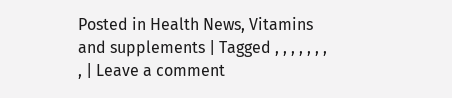Posted in Health News, Vitamins and supplements | Tagged , , , , , , , , | Leave a comment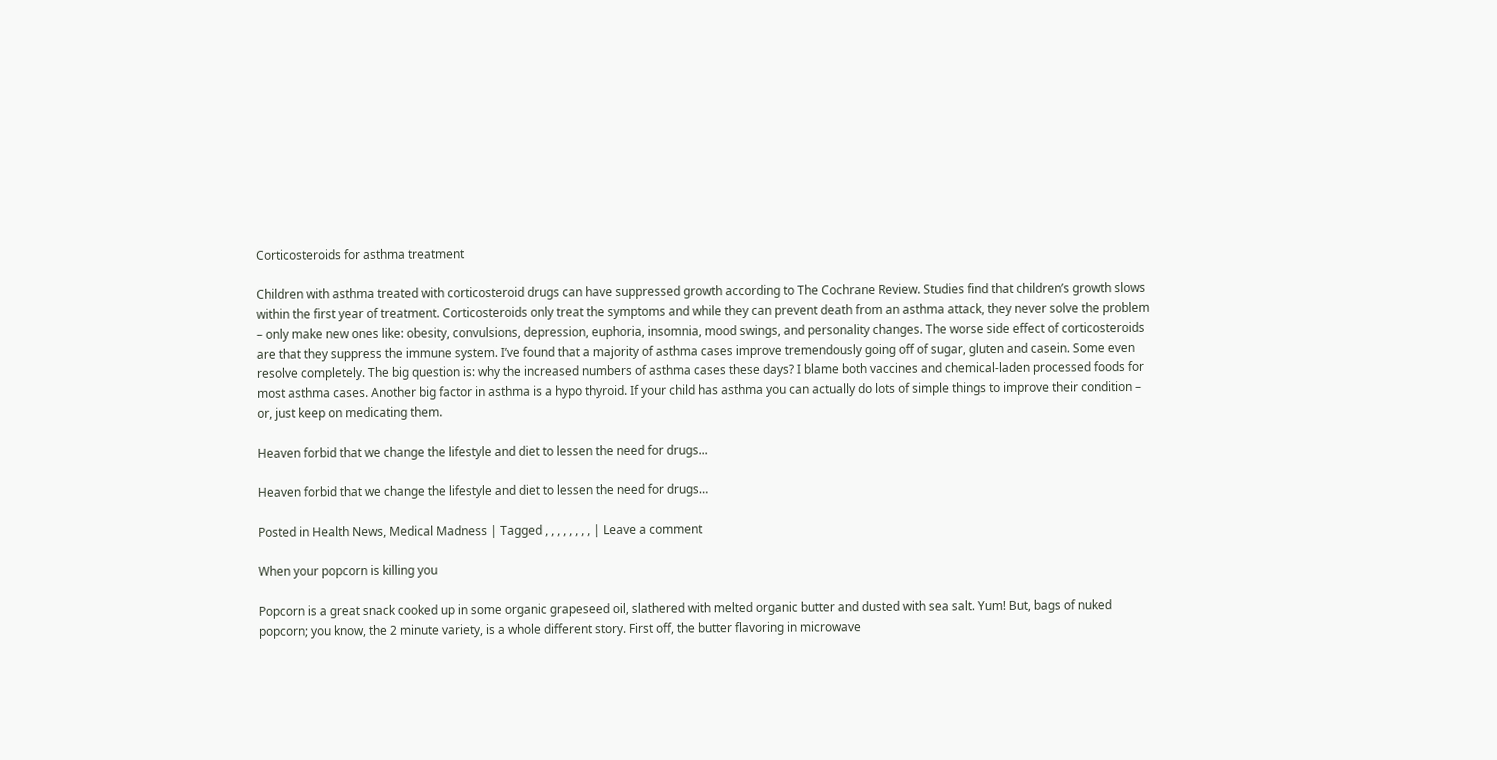Corticosteroids for asthma treatment

Children with asthma treated with corticosteroid drugs can have suppressed growth according to The Cochrane Review. Studies find that children’s growth slows within the first year of treatment. Corticosteroids only treat the symptoms and while they can prevent death from an asthma attack, they never solve the problem – only make new ones like: obesity, convulsions, depression, euphoria, insomnia, mood swings, and personality changes. The worse side effect of corticosteroids are that they suppress the immune system. I’ve found that a majority of asthma cases improve tremendously going off of sugar, gluten and casein. Some even resolve completely. The big question is: why the increased numbers of asthma cases these days? I blame both vaccines and chemical-laden processed foods for most asthma cases. Another big factor in asthma is a hypo thyroid. If your child has asthma you can actually do lots of simple things to improve their condition – or, just keep on medicating them.

Heaven forbid that we change the lifestyle and diet to lessen the need for drugs...

Heaven forbid that we change the lifestyle and diet to lessen the need for drugs…

Posted in Health News, Medical Madness | Tagged , , , , , , , , | Leave a comment

When your popcorn is killing you

Popcorn is a great snack cooked up in some organic grapeseed oil, slathered with melted organic butter and dusted with sea salt. Yum! But, bags of nuked popcorn; you know, the 2 minute variety, is a whole different story. First off, the butter flavoring in microwave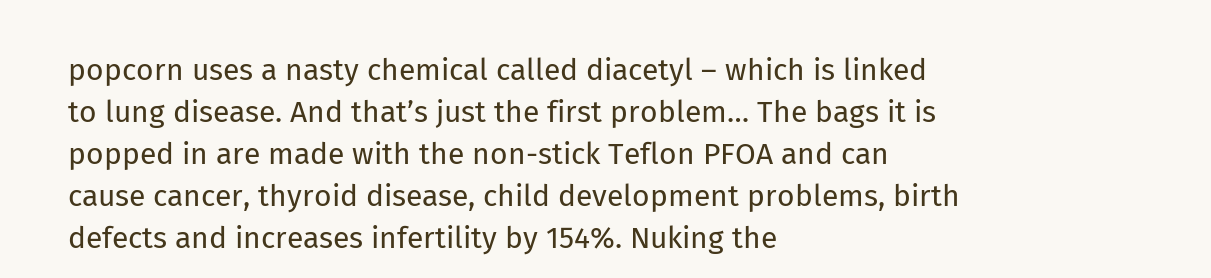popcorn uses a nasty chemical called diacetyl – which is linked to lung disease. And that’s just the first problem… The bags it is popped in are made with the non-stick Teflon PFOA and can cause cancer, thyroid disease, child development problems, birth defects and increases infertility by 154%. Nuking the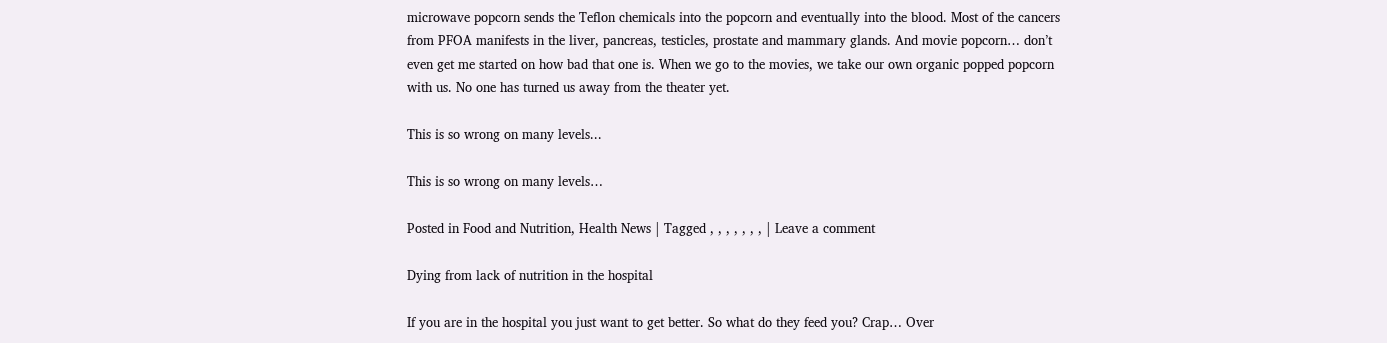microwave popcorn sends the Teflon chemicals into the popcorn and eventually into the blood. Most of the cancers from PFOA manifests in the liver, pancreas, testicles, prostate and mammary glands. And movie popcorn… don’t even get me started on how bad that one is. When we go to the movies, we take our own organic popped popcorn with us. No one has turned us away from the theater yet.

This is so wrong on many levels...

This is so wrong on many levels…

Posted in Food and Nutrition, Health News | Tagged , , , , , , , | Leave a comment

Dying from lack of nutrition in the hospital

If you are in the hospital you just want to get better. So what do they feed you? Crap… Over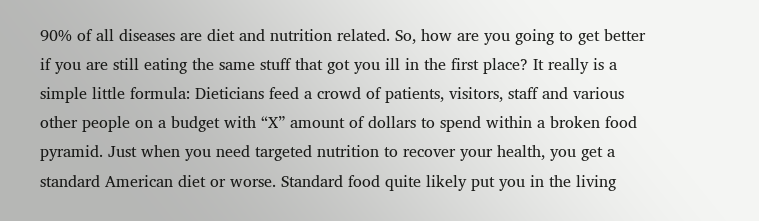90% of all diseases are diet and nutrition related. So, how are you going to get better if you are still eating the same stuff that got you ill in the first place? It really is a simple little formula: Dieticians feed a crowd of patients, visitors, staff and various other people on a budget with “X” amount of dollars to spend within a broken food pyramid. Just when you need targeted nutrition to recover your health, you get a standard American diet or worse. Standard food quite likely put you in the living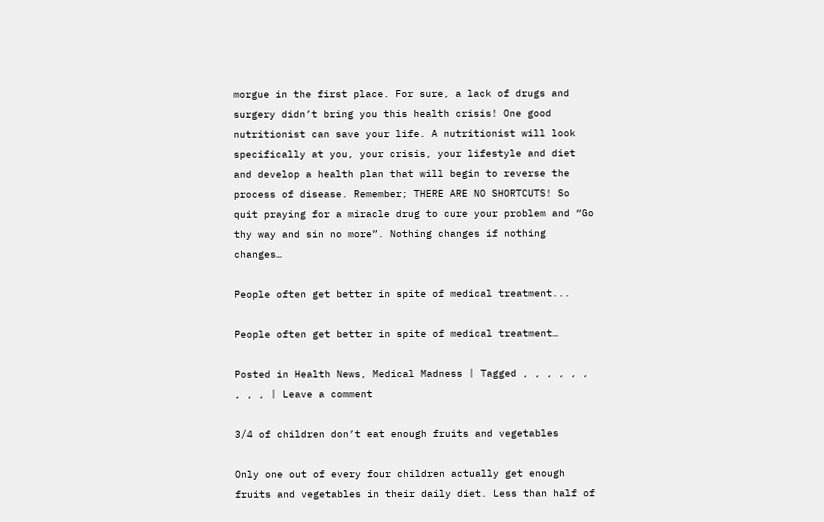morgue in the first place. For sure, a lack of drugs and surgery didn’t bring you this health crisis! One good nutritionist can save your life. A nutritionist will look specifically at you, your crisis, your lifestyle and diet and develop a health plan that will begin to reverse the process of disease. Remember; THERE ARE NO SHORTCUTS! So quit praying for a miracle drug to cure your problem and “Go thy way and sin no more”. Nothing changes if nothing changes…

People often get better in spite of medical treatment...

People often get better in spite of medical treatment…

Posted in Health News, Medical Madness | Tagged , , , , , , , , , | Leave a comment

3/4 of children don’t eat enough fruits and vegetables

Only one out of every four children actually get enough fruits and vegetables in their daily diet. Less than half of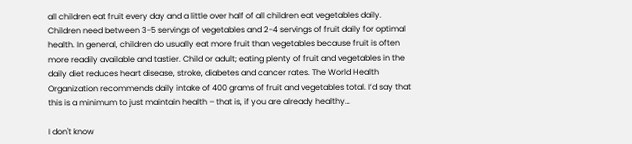all children eat fruit every day and a little over half of all children eat vegetables daily. Children need between 3-5 servings of vegetables and 2-4 servings of fruit daily for optimal health. In general, children do usually eat more fruit than vegetables because fruit is often more readily available and tastier. Child or adult; eating plenty of fruit and vegetables in the daily diet reduces heart disease, stroke, diabetes and cancer rates. The World Health Organization recommends daily intake of 400 grams of fruit and vegetables total. I’d say that this is a minimum to just maintain health – that is, if you are already healthy…

I don't know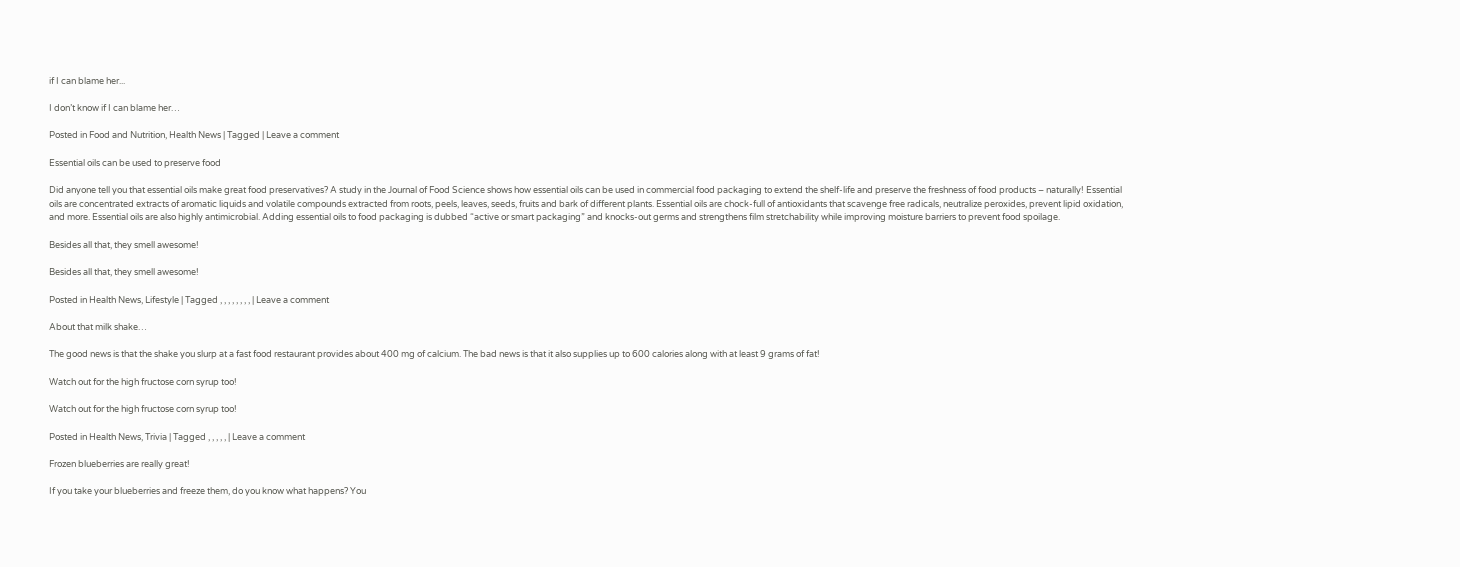if I can blame her...

I don’t know if I can blame her…

Posted in Food and Nutrition, Health News | Tagged | Leave a comment

Essential oils can be used to preserve food

Did anyone tell you that essential oils make great food preservatives? A study in the Journal of Food Science shows how essential oils can be used in commercial food packaging to extend the shelf-life and preserve the freshness of food products – naturally! Essential oils are concentrated extracts of aromatic liquids and volatile compounds extracted from roots, peels, leaves, seeds, fruits and bark of different plants. Essential oils are chock-full of antioxidants that scavenge free radicals, neutralize peroxides, prevent lipid oxidation, and more. Essential oils are also highly antimicrobial. Adding essential oils to food packaging is dubbed “active or smart packaging” and knocks-out germs and strengthens film stretchability while improving moisture barriers to prevent food spoilage.

Besides all that, they smell awesome!

Besides all that, they smell awesome!

Posted in Health News, Lifestyle | Tagged , , , , , , , , | Leave a comment

About that milk shake…

The good news is that the shake you slurp at a fast food restaurant provides about 400 mg of calcium. The bad news is that it also supplies up to 600 calories along with at least 9 grams of fat!

Watch out for the high fructose corn syrup too!

Watch out for the high fructose corn syrup too!

Posted in Health News, Trivia | Tagged , , , , , | Leave a comment

Frozen blueberries are really great!

If you take your blueberries and freeze them, do you know what happens? You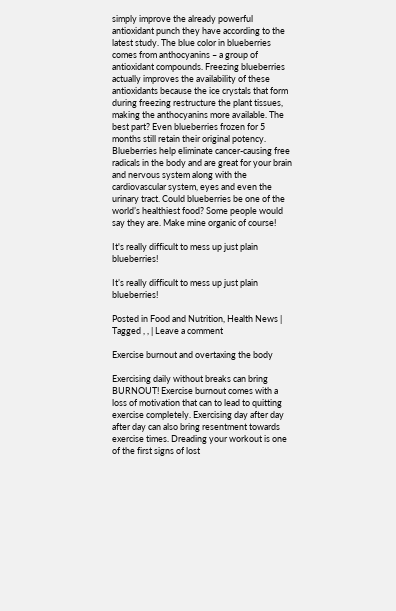simply improve the already powerful antioxidant punch they have according to the latest study. The blue color in blueberries comes from anthocyanins – a group of antioxidant compounds. Freezing blueberries actually improves the availability of these antioxidants because the ice crystals that form during freezing restructure the plant tissues, making the anthocyanins more available. The best part? Even blueberries frozen for 5 months still retain their original potency. Blueberries help eliminate cancer-causing free radicals in the body and are great for your brain and nervous system along with the cardiovascular system, eyes and even the urinary tract. Could blueberries be one of the world’s healthiest food? Some people would say they are. Make mine organic of course!

It's really difficult to mess up just plain blueberries!

It’s really difficult to mess up just plain blueberries!

Posted in Food and Nutrition, Health News | Tagged , , | Leave a comment

Exercise burnout and overtaxing the body

Exercising daily without breaks can bring BURNOUT! Exercise burnout comes with a loss of motivation that can to lead to quitting exercise completely. Exercising day after day after day can also bring resentment towards exercise times. Dreading your workout is one of the first signs of lost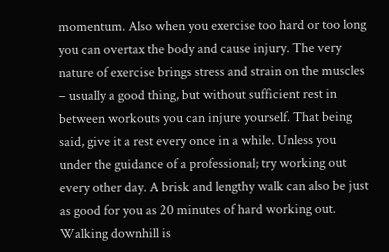momentum. Also when you exercise too hard or too long you can overtax the body and cause injury. The very nature of exercise brings stress and strain on the muscles – usually a good thing, but without sufficient rest in between workouts you can injure yourself. That being said, give it a rest every once in a while. Unless you under the guidance of a professional; try working out every other day. A brisk and lengthy walk can also be just as good for you as 20 minutes of hard working out. Walking downhill is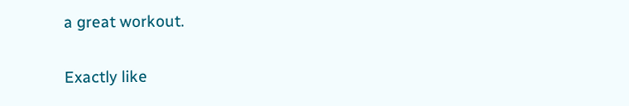a great workout.

Exactly like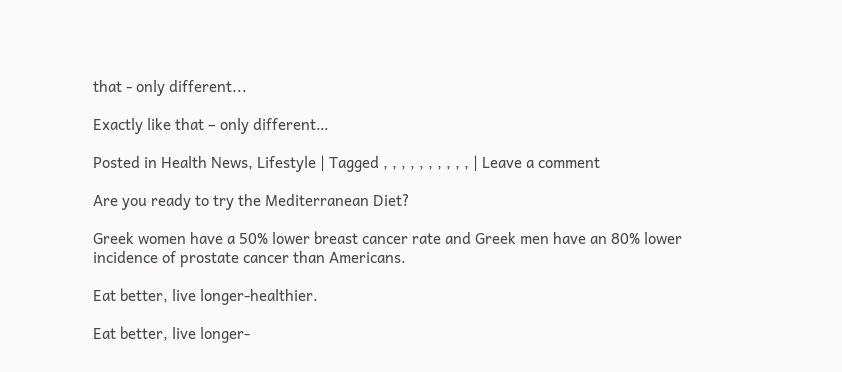that - only different...

Exactly like that – only different…

Posted in Health News, Lifestyle | Tagged , , , , , , , , , , | Leave a comment

Are you ready to try the Mediterranean Diet?

Greek women have a 50% lower breast cancer rate and Greek men have an 80% lower incidence of prostate cancer than Americans.

Eat better, live longer-healthier.

Eat better, live longer-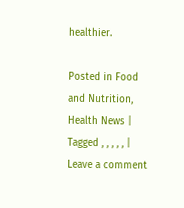healthier.

Posted in Food and Nutrition, Health News | Tagged , , , , , | Leave a comment